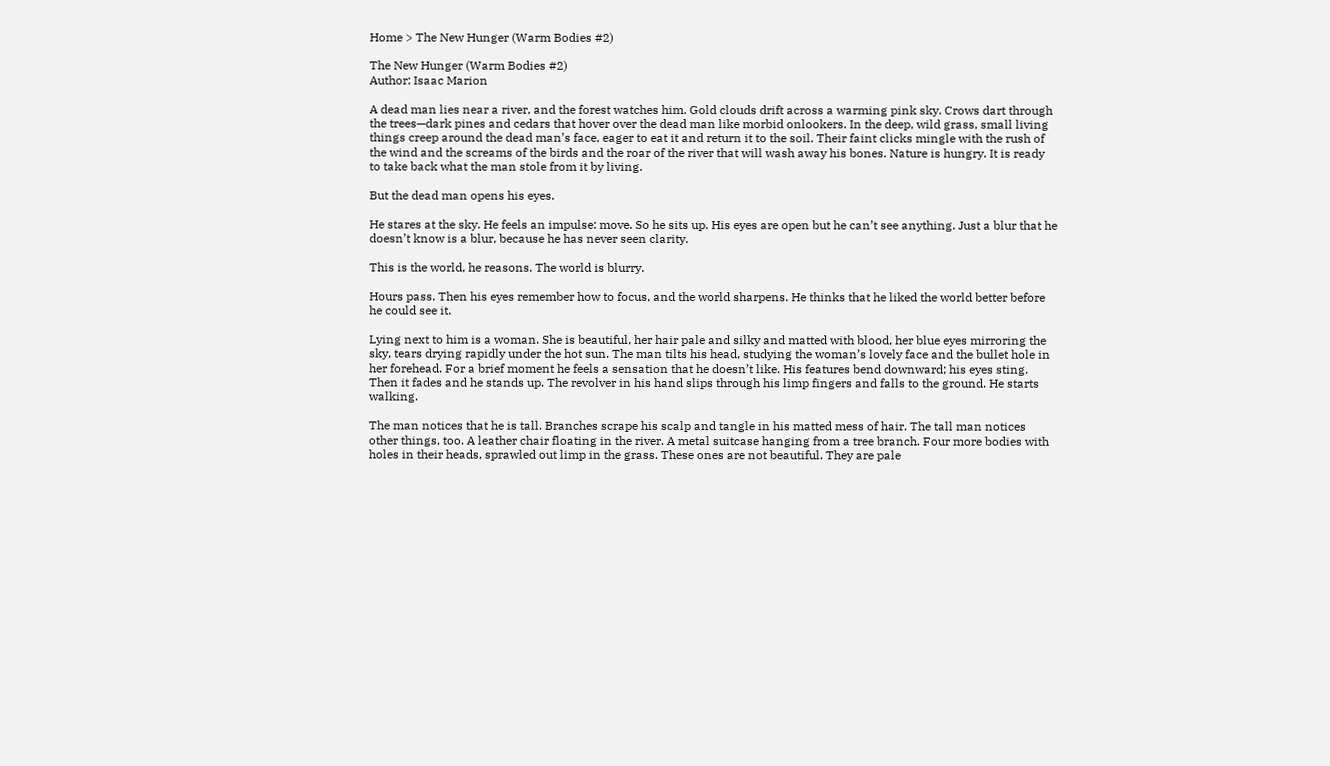Home > The New Hunger (Warm Bodies #2)

The New Hunger (Warm Bodies #2)
Author: Isaac Marion

A dead man lies near a river, and the forest watches him. Gold clouds drift across a warming pink sky. Crows dart through the trees—dark pines and cedars that hover over the dead man like morbid onlookers. In the deep, wild grass, small living things creep around the dead man’s face, eager to eat it and return it to the soil. Their faint clicks mingle with the rush of the wind and the screams of the birds and the roar of the river that will wash away his bones. Nature is hungry. It is ready to take back what the man stole from it by living.

But the dead man opens his eyes.

He stares at the sky. He feels an impulse: move. So he sits up. His eyes are open but he can’t see anything. Just a blur that he doesn’t know is a blur, because he has never seen clarity.

This is the world, he reasons. The world is blurry.

Hours pass. Then his eyes remember how to focus, and the world sharpens. He thinks that he liked the world better before he could see it.

Lying next to him is a woman. She is beautiful, her hair pale and silky and matted with blood, her blue eyes mirroring the sky, tears drying rapidly under the hot sun. The man tilts his head, studying the woman’s lovely face and the bullet hole in her forehead. For a brief moment he feels a sensation that he doesn’t like. His features bend downward; his eyes sting. Then it fades and he stands up. The revolver in his hand slips through his limp fingers and falls to the ground. He starts walking.

The man notices that he is tall. Branches scrape his scalp and tangle in his matted mess of hair. The tall man notices other things, too. A leather chair floating in the river. A metal suitcase hanging from a tree branch. Four more bodies with holes in their heads, sprawled out limp in the grass. These ones are not beautiful. They are pale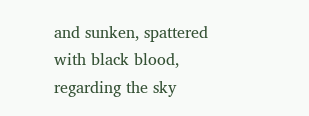and sunken, spattered with black blood, regarding the sky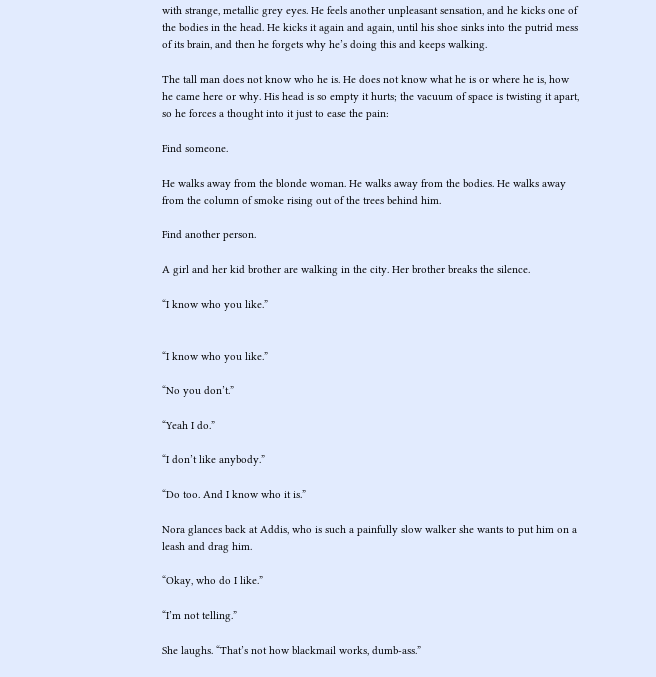with strange, metallic grey eyes. He feels another unpleasant sensation, and he kicks one of the bodies in the head. He kicks it again and again, until his shoe sinks into the putrid mess of its brain, and then he forgets why he’s doing this and keeps walking.

The tall man does not know who he is. He does not know what he is or where he is, how he came here or why. His head is so empty it hurts; the vacuum of space is twisting it apart, so he forces a thought into it just to ease the pain:

Find someone.

He walks away from the blonde woman. He walks away from the bodies. He walks away from the column of smoke rising out of the trees behind him.

Find another person.

A girl and her kid brother are walking in the city. Her brother breaks the silence.

“I know who you like.”


“I know who you like.”

“No you don’t.”

“Yeah I do.”

“I don’t like anybody.”

“Do too. And I know who it is.”

Nora glances back at Addis, who is such a painfully slow walker she wants to put him on a leash and drag him.

“Okay, who do I like.”

“I’m not telling.”

She laughs. “That’s not how blackmail works, dumb-ass.”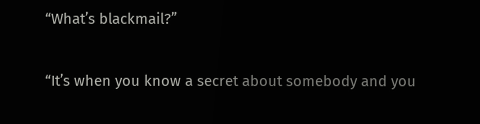“What’s blackmail?”

“It’s when you know a secret about somebody and you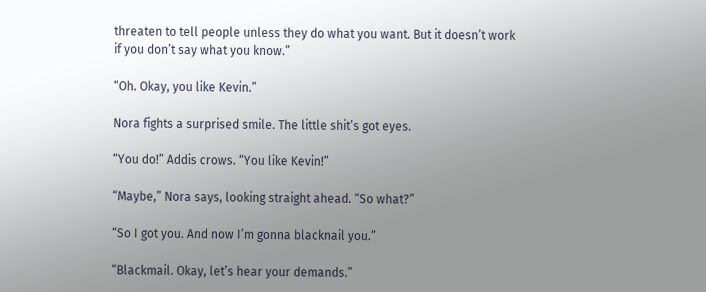threaten to tell people unless they do what you want. But it doesn’t work if you don’t say what you know.”

“Oh. Okay, you like Kevin.”

Nora fights a surprised smile. The little shit’s got eyes.

“You do!” Addis crows. “You like Kevin!”

“Maybe,” Nora says, looking straight ahead. “So what?”

“So I got you. And now I’m gonna blacknail you.”

“Blackmail. Okay, let’s hear your demands.”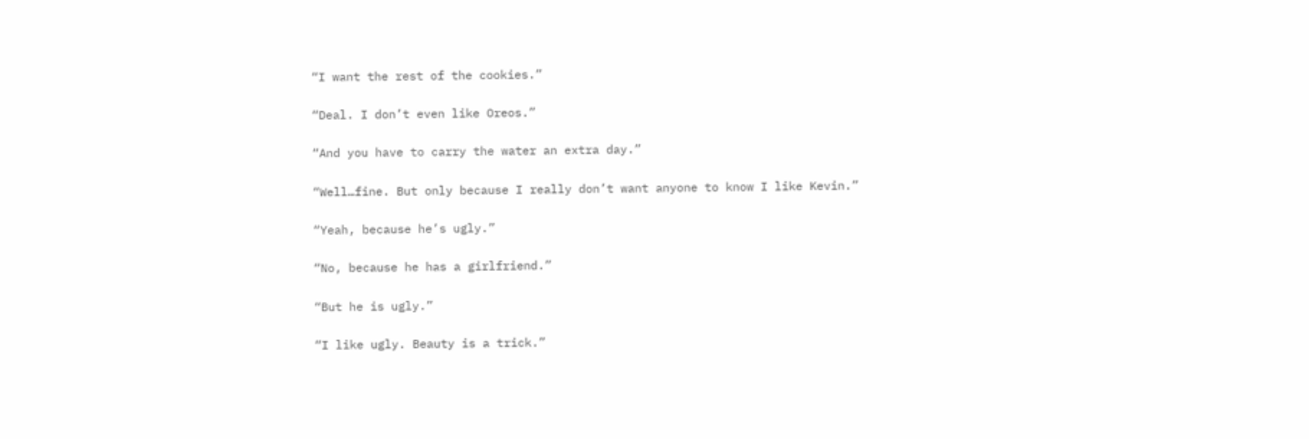“I want the rest of the cookies.”

“Deal. I don’t even like Oreos.”

“And you have to carry the water an extra day.”

“Well…fine. But only because I really don’t want anyone to know I like Kevin.”

“Yeah, because he’s ugly.”

“No, because he has a girlfriend.”

“But he is ugly.”

“I like ugly. Beauty is a trick.”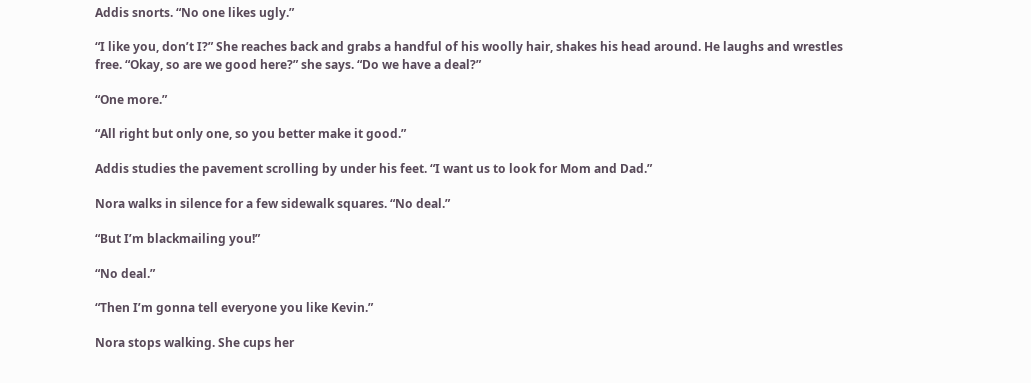Addis snorts. “No one likes ugly.”

“I like you, don’t I?” She reaches back and grabs a handful of his woolly hair, shakes his head around. He laughs and wrestles free. “Okay, so are we good here?” she says. “Do we have a deal?”

“One more.”

“All right but only one, so you better make it good.”

Addis studies the pavement scrolling by under his feet. “I want us to look for Mom and Dad.”

Nora walks in silence for a few sidewalk squares. “No deal.”

“But I’m blackmailing you!”

“No deal.”

“Then I’m gonna tell everyone you like Kevin.”

Nora stops walking. She cups her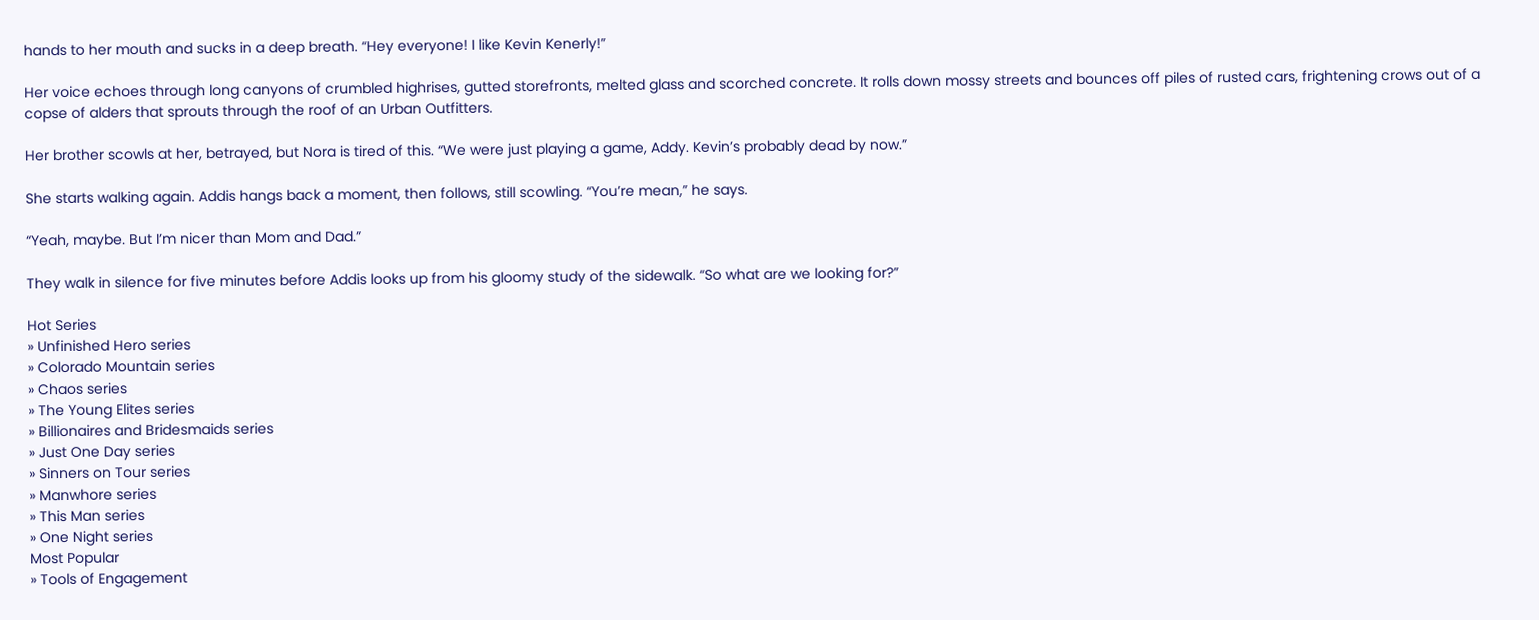hands to her mouth and sucks in a deep breath. “Hey everyone! I like Kevin Kenerly!”

Her voice echoes through long canyons of crumbled highrises, gutted storefronts, melted glass and scorched concrete. It rolls down mossy streets and bounces off piles of rusted cars, frightening crows out of a copse of alders that sprouts through the roof of an Urban Outfitters.

Her brother scowls at her, betrayed, but Nora is tired of this. “We were just playing a game, Addy. Kevin’s probably dead by now.”

She starts walking again. Addis hangs back a moment, then follows, still scowling. “You’re mean,” he says.

“Yeah, maybe. But I’m nicer than Mom and Dad.”

They walk in silence for five minutes before Addis looks up from his gloomy study of the sidewalk. “So what are we looking for?”

Hot Series
» Unfinished Hero series
» Colorado Mountain series
» Chaos series
» The Young Elites series
» Billionaires and Bridesmaids series
» Just One Day series
» Sinners on Tour series
» Manwhore series
» This Man series
» One Night series
Most Popular
» Tools of Engagement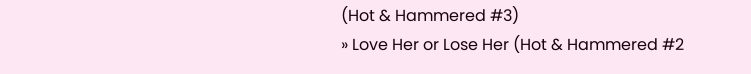(Hot & Hammered #3)
» Love Her or Lose Her (Hot & Hammered #2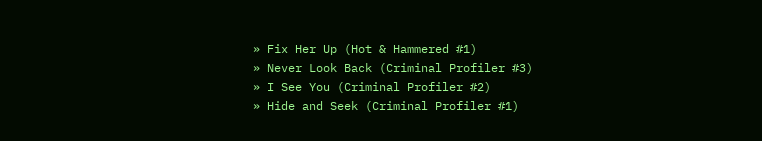» Fix Her Up (Hot & Hammered #1)
» Never Look Back (Criminal Profiler #3)
» I See You (Criminal Profiler #2)
» Hide and Seek (Criminal Profiler #1)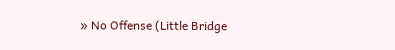» No Offense (Little Bridge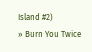Island #2)
» Burn You Twice